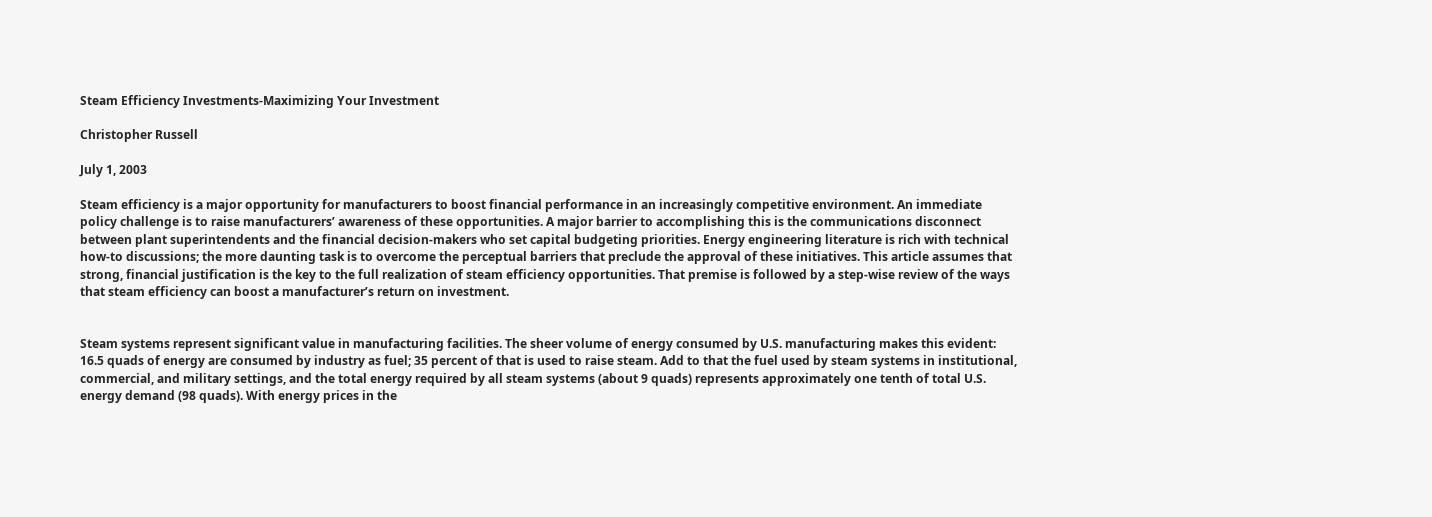Steam Efficiency Investments-Maximizing Your Investment

Christopher Russell

July 1, 2003

Steam efficiency is a major opportunity for manufacturers to boost financial performance in an increasingly competitive environment. An immediate policy challenge is to raise manufacturers’ awareness of these opportunities. A major barrier to accomplishing this is the communications disconnect between plant superintendents and the financial decision-makers who set capital budgeting priorities. Energy engineering literature is rich with technical how-to discussions; the more daunting task is to overcome the perceptual barriers that preclude the approval of these initiatives. This article assumes that strong, financial justification is the key to the full realization of steam efficiency opportunities. That premise is followed by a step-wise review of the ways that steam efficiency can boost a manufacturer’s return on investment.


Steam systems represent significant value in manufacturing facilities. The sheer volume of energy consumed by U.S. manufacturing makes this evident: 16.5 quads of energy are consumed by industry as fuel; 35 percent of that is used to raise steam. Add to that the fuel used by steam systems in institutional, commercial, and military settings, and the total energy required by all steam systems (about 9 quads) represents approximately one tenth of total U.S. energy demand (98 quads). With energy prices in the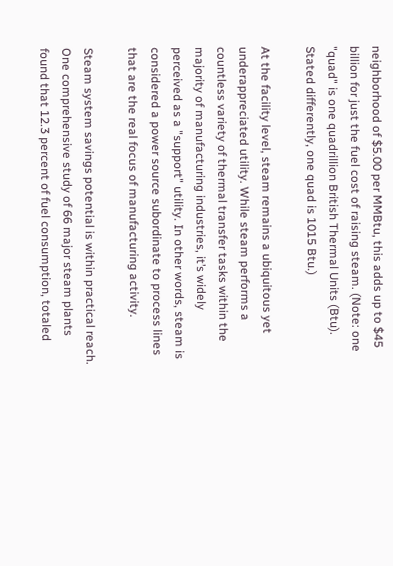neighborhood of $5.00 per MMBtu, this adds up to $45 billion for just the fuel cost of raising steam. (Note: one "quad" is one quadrillion British Thermal Units (Btu). Stated differently, one quad is 1015 Btu.)

At the facility level, steam remains a ubiquitous yet underappreciated utility. While steam performs a countless variety of thermal transfer tasks within the majority of manufacturing industries, it’s widely perceived as a "support" utility. In other words, steam is considered a power source subordinate to process lines that are the real focus of manufacturing activity.

Steam system savings potential is within practical reach. One comprehensive study of 66 major steam plants found that 12.3 percent of fuel consumption, totaled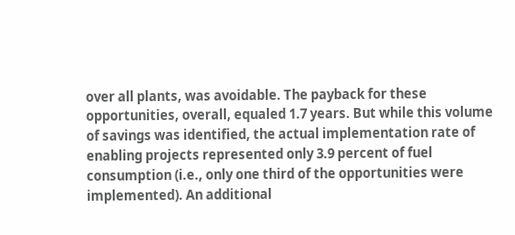over all plants, was avoidable. The payback for these opportunities, overall, equaled 1.7 years. But while this volume of savings was identified, the actual implementation rate of enabling projects represented only 3.9 percent of fuel consumption (i.e., only one third of the opportunities were implemented). An additional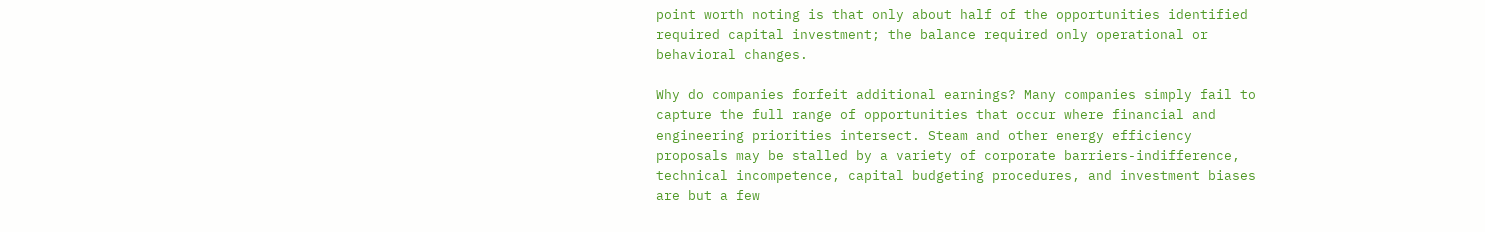point worth noting is that only about half of the opportunities identified required capital investment; the balance required only operational or behavioral changes.

Why do companies forfeit additional earnings? Many companies simply fail to capture the full range of opportunities that occur where financial and engineering priorities intersect. Steam and other energy efficiency proposals may be stalled by a variety of corporate barriers-indifference, technical incompetence, capital budgeting procedures, and investment biases are but a few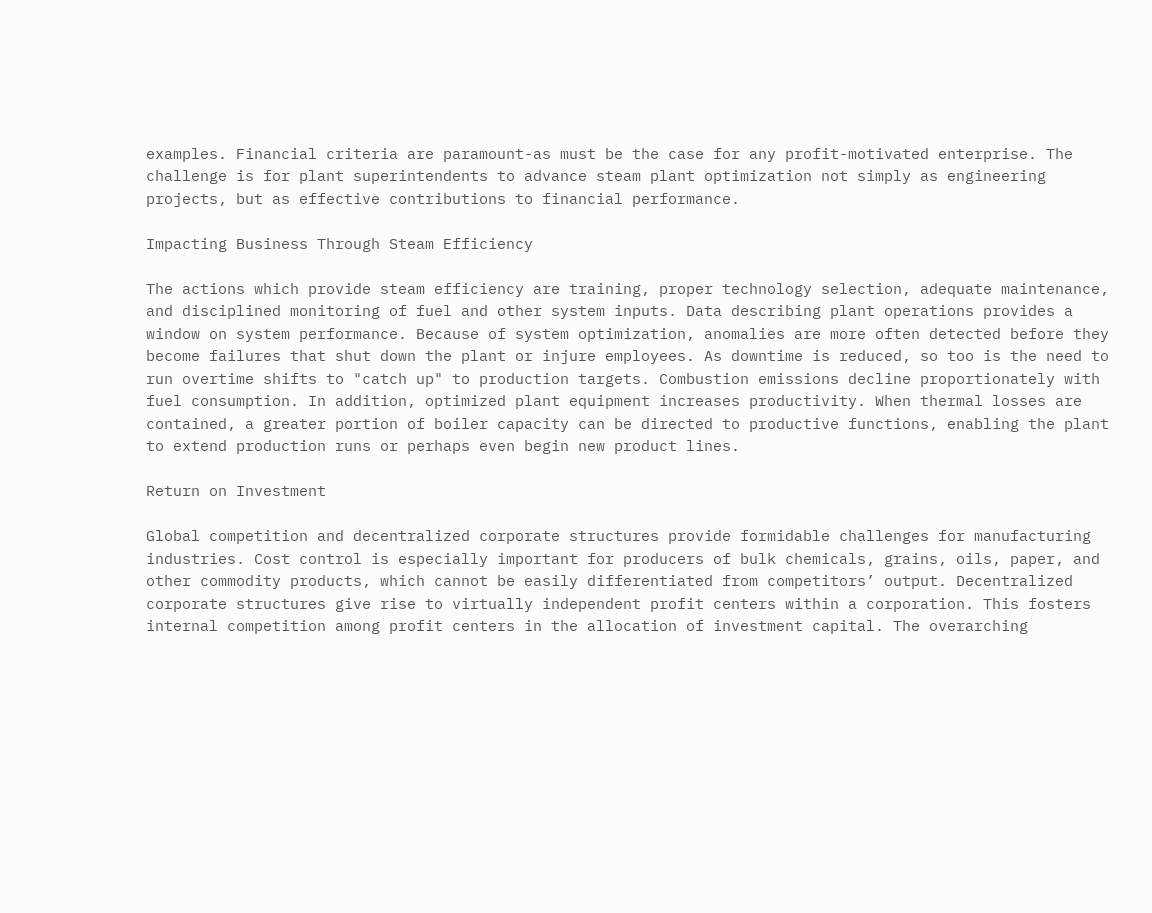examples. Financial criteria are paramount-as must be the case for any profit-motivated enterprise. The challenge is for plant superintendents to advance steam plant optimization not simply as engineering projects, but as effective contributions to financial performance.

Impacting Business Through Steam Efficiency

The actions which provide steam efficiency are training, proper technology selection, adequate maintenance, and disciplined monitoring of fuel and other system inputs. Data describing plant operations provides a window on system performance. Because of system optimization, anomalies are more often detected before they become failures that shut down the plant or injure employees. As downtime is reduced, so too is the need to run overtime shifts to "catch up" to production targets. Combustion emissions decline proportionately with fuel consumption. In addition, optimized plant equipment increases productivity. When thermal losses are contained, a greater portion of boiler capacity can be directed to productive functions, enabling the plant to extend production runs or perhaps even begin new product lines.

Return on Investment

Global competition and decentralized corporate structures provide formidable challenges for manufacturing industries. Cost control is especially important for producers of bulk chemicals, grains, oils, paper, and other commodity products, which cannot be easily differentiated from competitors’ output. Decentralized corporate structures give rise to virtually independent profit centers within a corporation. This fosters internal competition among profit centers in the allocation of investment capital. The overarching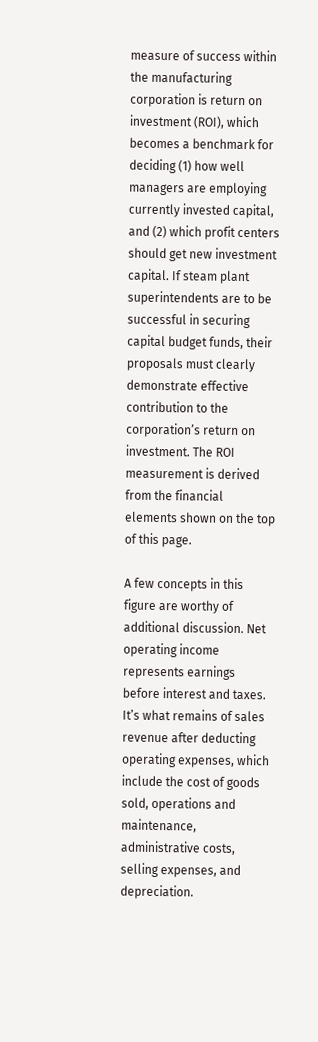measure of success within the manufacturing corporation is return on investment (ROI), which becomes a benchmark for deciding (1) how well managers are employing currently invested capital, and (2) which profit centers should get new investment capital. If steam plant superintendents are to be successful in securing capital budget funds, their proposals must clearly demonstrate effective contribution to the corporation’s return on investment. The ROI measurement is derived from the financial elements shown on the top of this page.

A few concepts in this figure are worthy of additional discussion. Net operating income represents earnings before interest and taxes. It’s what remains of sales revenue after deducting operating expenses, which include the cost of goods sold, operations and maintenance, administrative costs, selling expenses, and depreciation.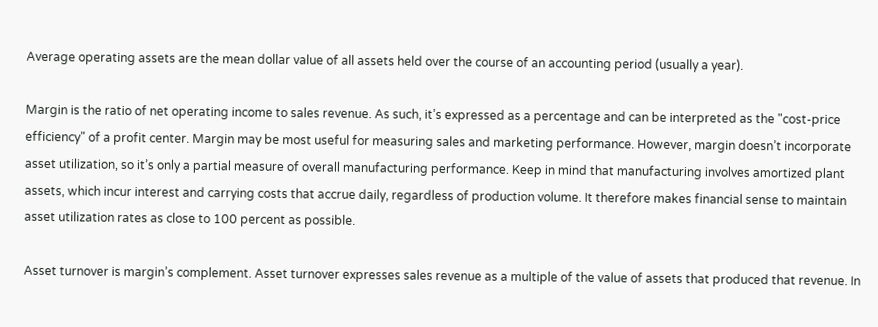Average operating assets are the mean dollar value of all assets held over the course of an accounting period (usually a year).

Margin is the ratio of net operating income to sales revenue. As such, it’s expressed as a percentage and can be interpreted as the "cost-price efficiency" of a profit center. Margin may be most useful for measuring sales and marketing performance. However, margin doesn’t incorporate asset utilization, so it’s only a partial measure of overall manufacturing performance. Keep in mind that manufacturing involves amortized plant assets, which incur interest and carrying costs that accrue daily, regardless of production volume. It therefore makes financial sense to maintain asset utilization rates as close to 100 percent as possible.

Asset turnover is margin’s complement. Asset turnover expresses sales revenue as a multiple of the value of assets that produced that revenue. In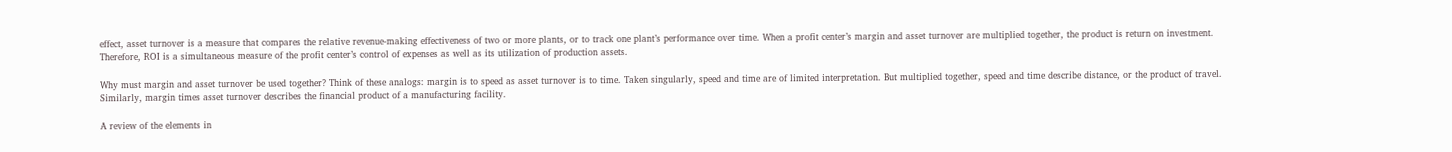effect, asset turnover is a measure that compares the relative revenue-making effectiveness of two or more plants, or to track one plant’s performance over time. When a profit center’s margin and asset turnover are multiplied together, the product is return on investment. Therefore, ROI is a simultaneous measure of the profit center’s control of expenses as well as its utilization of production assets.

Why must margin and asset turnover be used together? Think of these analogs: margin is to speed as asset turnover is to time. Taken singularly, speed and time are of limited interpretation. But multiplied together, speed and time describe distance, or the product of travel. Similarly, margin times asset turnover describes the financial product of a manufacturing facility.

A review of the elements in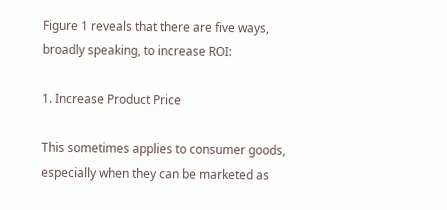Figure 1 reveals that there are five ways, broadly speaking, to increase ROI:

1. Increase Product Price

This sometimes applies to consumer goods, especially when they can be marketed as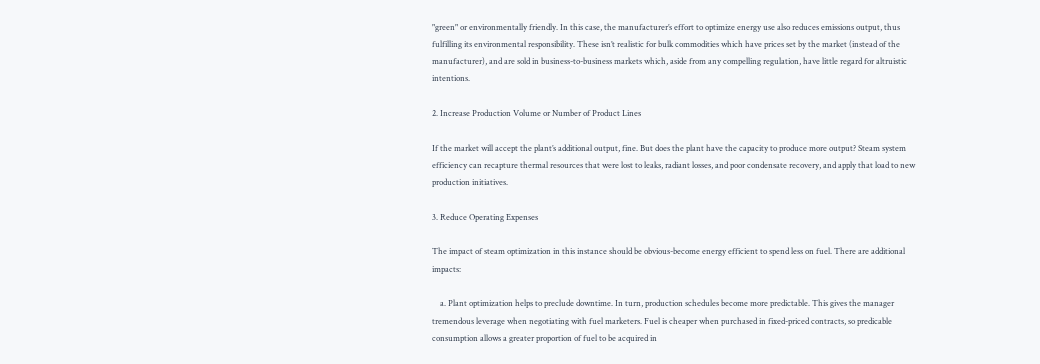"green" or environmentally friendly. In this case, the manufacturer’s effort to optimize energy use also reduces emissions output, thus fulfilling its environmental responsibility. These isn’t realistic for bulk commodities which have prices set by the market (instead of the manufacturer), and are sold in business-to-business markets which, aside from any compelling regulation, have little regard for altruistic intentions.

2. Increase Production Volume or Number of Product Lines

If the market will accept the plant’s additional output, fine. But does the plant have the capacity to produce more output? Steam system efficiency can recapture thermal resources that were lost to leaks, radiant losses, and poor condensate recovery, and apply that load to new production initiatives.

3. Reduce Operating Expenses

The impact of steam optimization in this instance should be obvious-become energy efficient to spend less on fuel. There are additional impacts:

    a. Plant optimization helps to preclude downtime. In turn, production schedules become more predictable. This gives the manager tremendous leverage when negotiating with fuel marketers. Fuel is cheaper when purchased in fixed-priced contracts, so predicable consumption allows a greater proportion of fuel to be acquired in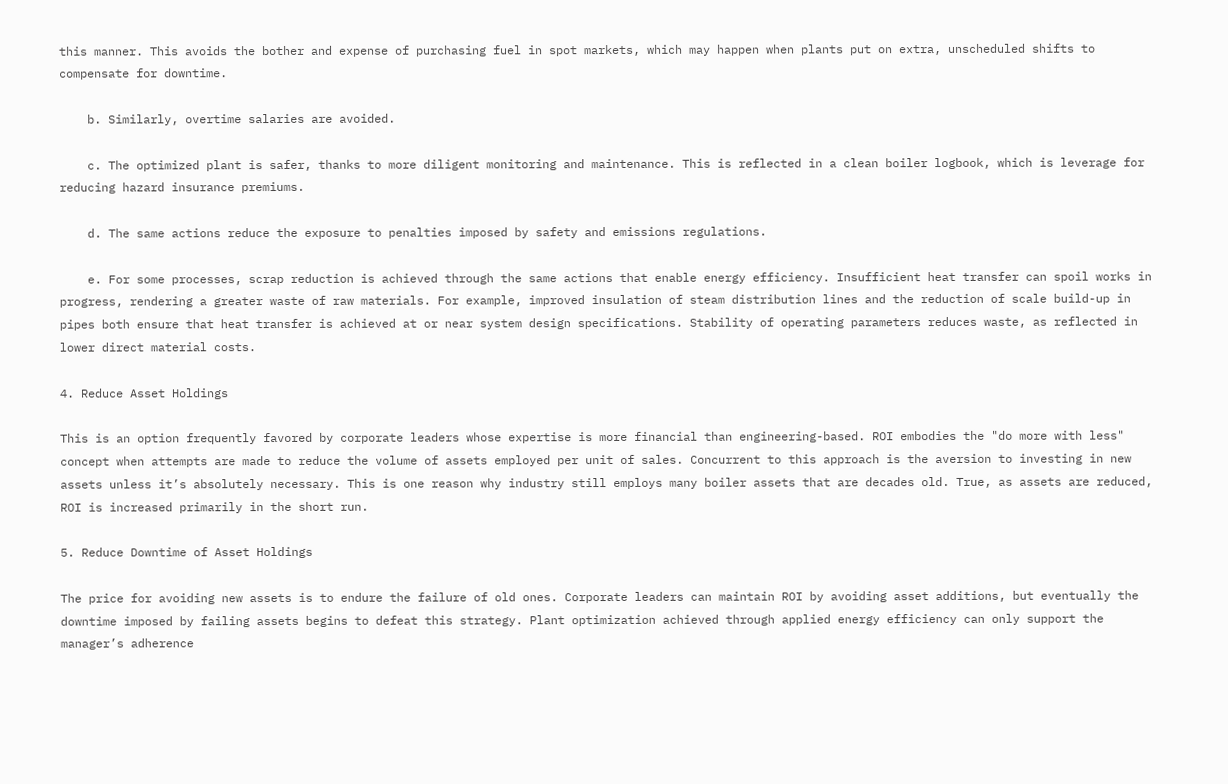this manner. This avoids the bother and expense of purchasing fuel in spot markets, which may happen when plants put on extra, unscheduled shifts to compensate for downtime.

    b. Similarly, overtime salaries are avoided.

    c. The optimized plant is safer, thanks to more diligent monitoring and maintenance. This is reflected in a clean boiler logbook, which is leverage for reducing hazard insurance premiums.

    d. The same actions reduce the exposure to penalties imposed by safety and emissions regulations.

    e. For some processes, scrap reduction is achieved through the same actions that enable energy efficiency. Insufficient heat transfer can spoil works in progress, rendering a greater waste of raw materials. For example, improved insulation of steam distribution lines and the reduction of scale build-up in pipes both ensure that heat transfer is achieved at or near system design specifications. Stability of operating parameters reduces waste, as reflected in lower direct material costs.

4. Reduce Asset Holdings

This is an option frequently favored by corporate leaders whose expertise is more financial than engineering-based. ROI embodies the "do more with less" concept when attempts are made to reduce the volume of assets employed per unit of sales. Concurrent to this approach is the aversion to investing in new assets unless it’s absolutely necessary. This is one reason why industry still employs many boiler assets that are decades old. True, as assets are reduced, ROI is increased primarily in the short run.

5. Reduce Downtime of Asset Holdings

The price for avoiding new assets is to endure the failure of old ones. Corporate leaders can maintain ROI by avoiding asset additions, but eventually the downtime imposed by failing assets begins to defeat this strategy. Plant optimization achieved through applied energy efficiency can only support the manager’s adherence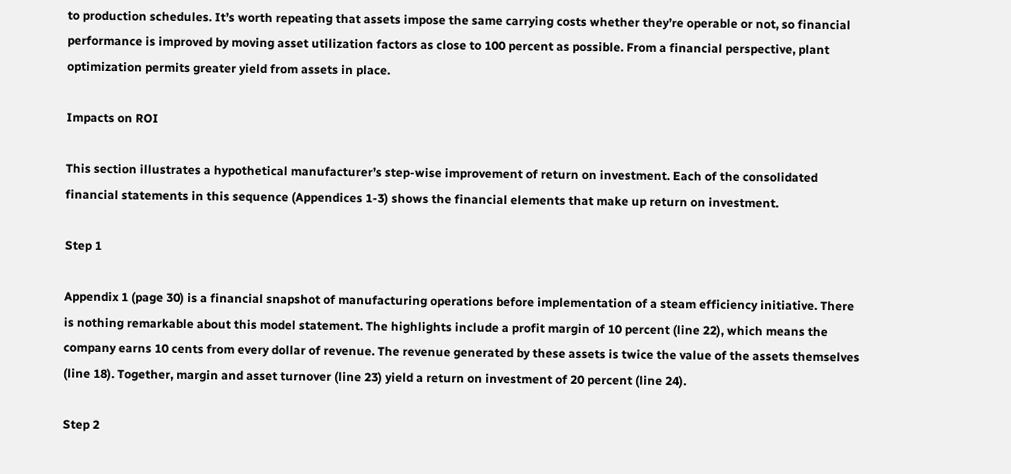to production schedules. It’s worth repeating that assets impose the same carrying costs whether they’re operable or not, so financial performance is improved by moving asset utilization factors as close to 100 percent as possible. From a financial perspective, plant optimization permits greater yield from assets in place.

Impacts on ROI

This section illustrates a hypothetical manufacturer’s step-wise improvement of return on investment. Each of the consolidated financial statements in this sequence (Appendices 1-3) shows the financial elements that make up return on investment.

Step 1

Appendix 1 (page 30) is a financial snapshot of manufacturing operations before implementation of a steam efficiency initiative. There is nothing remarkable about this model statement. The highlights include a profit margin of 10 percent (line 22), which means the company earns 10 cents from every dollar of revenue. The revenue generated by these assets is twice the value of the assets themselves (line 18). Together, margin and asset turnover (line 23) yield a return on investment of 20 percent (line 24).

Step 2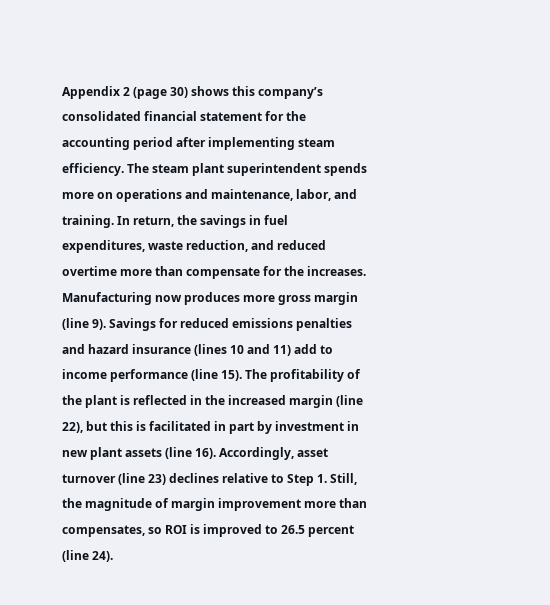Appendix 2 (page 30) shows this company’s consolidated financial statement for the accounting period after implementing steam efficiency. The steam plant superintendent spends more on operations and maintenance, labor, and training. In return, the savings in fuel expenditures, waste reduction, and reduced overtime more than compensate for the increases. Manufacturing now produces more gross margin (line 9). Savings for reduced emissions penalties and hazard insurance (lines 10 and 11) add to income performance (line 15). The profitability of the plant is reflected in the increased margin (line 22), but this is facilitated in part by investment in new plant assets (line 16). Accordingly, asset turnover (line 23) declines relative to Step 1. Still, the magnitude of margin improvement more than compensates, so ROI is improved to 26.5 percent (line 24).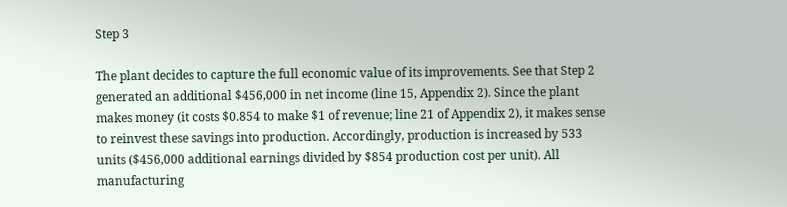Step 3

The plant decides to capture the full economic value of its improvements. See that Step 2 generated an additional $456,000 in net income (line 15, Appendix 2). Since the plant makes money (it costs $0.854 to make $1 of revenue; line 21 of Appendix 2), it makes sense to reinvest these savings into production. Accordingly, production is increased by 533 units ($456,000 additional earnings divided by $854 production cost per unit). All manufacturing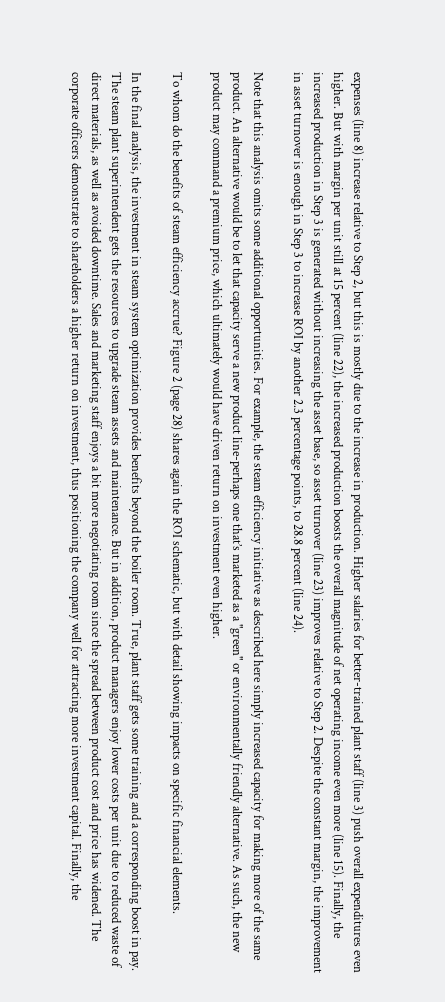expenses (line 8) increase relative to Step 2, but this is mostly due to the increase in production. Higher salaries for better-trained plant staff (line 3) push overall expenditures even higher. But with margin per unit still at 15 percent (line 22), the increased production boosts the overall magnitude of net operating income even more (line 15). Finally, the increased production in Step 3 is generated without increasing the asset base, so asset turnover (line 23) improves relative to Step 2. Despite the constant margin, the improvement in asset turnover is enough in Step 3 to increase ROI by another 2.3 percentage points, to 28.8 percent (line 24).

Note that this analysis omits some additional opportunities. For example, the steam efficiency initiative as described here simply increased capacity for making more of the same product. An alternative would be to let that capacity serve a new product line-perhaps one that’s marketed as a "green" or environmentally friendly alternative. As such, the new product may command a premium price, which ultimately would have driven return on investment even higher.

To whom do the benefits of steam efficiency accrue? Figure 2 (page 28) shares again the ROI schematic, but with detail showing impacts on specific financial elements.

In the final analysis, the investment in steam system optimization provides benefits beyond the boiler room. True, plant staff gets some training and a corresponding boost in pay. The steam plant superintendent gets the resources to upgrade steam assets and maintenance. But in addition, product managers enjoy lower costs per unit due to reduced waste of direct materials, as well as avoided downtime. Sales and marketing staff enjoys a bit more negotiating room since the spread between product cost and price has widened. The corporate officers demonstrate to shareholders a higher return on investment, thus positioning the company well for attracting more investment capital. Finally, the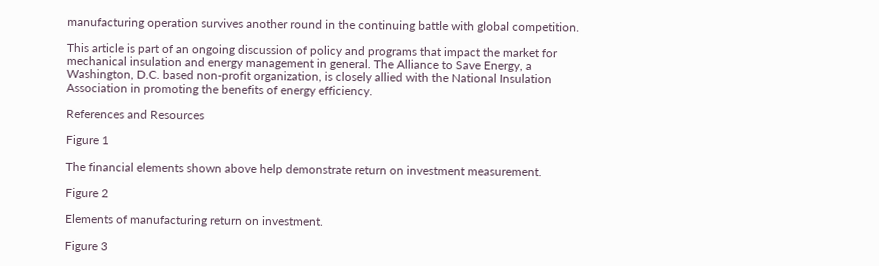manufacturing operation survives another round in the continuing battle with global competition.

This article is part of an ongoing discussion of policy and programs that impact the market for mechanical insulation and energy management in general. The Alliance to Save Energy, a Washington, D.C. based non-profit organization, is closely allied with the National Insulation Association in promoting the benefits of energy efficiency.

References and Resources

Figure 1

The financial elements shown above help demonstrate return on investment measurement.

Figure 2

Elements of manufacturing return on investment.

Figure 3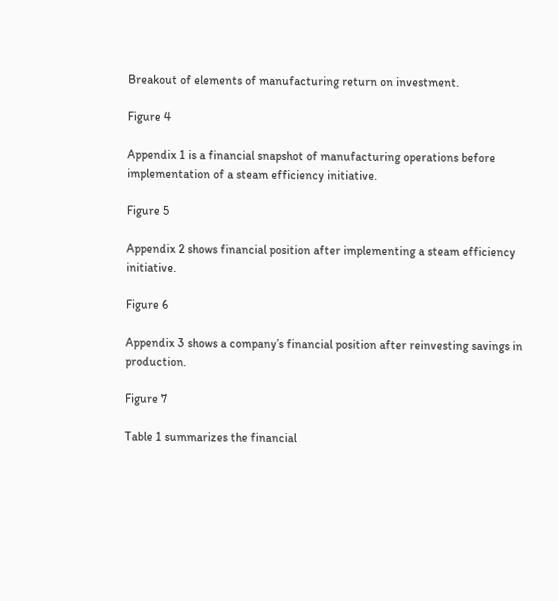Breakout of elements of manufacturing return on investment.

Figure 4

Appendix 1 is a financial snapshot of manufacturing operations before implementation of a steam efficiency initiative.

Figure 5

Appendix 2 shows financial position after implementing a steam efficiency initiative.

Figure 6

Appendix 3 shows a company’s financial position after reinvesting savings in production.

Figure 7

Table 1 summarizes the financial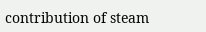contribution of steam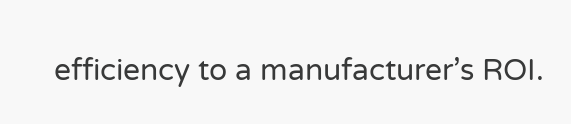efficiency to a manufacturer’s ROI.